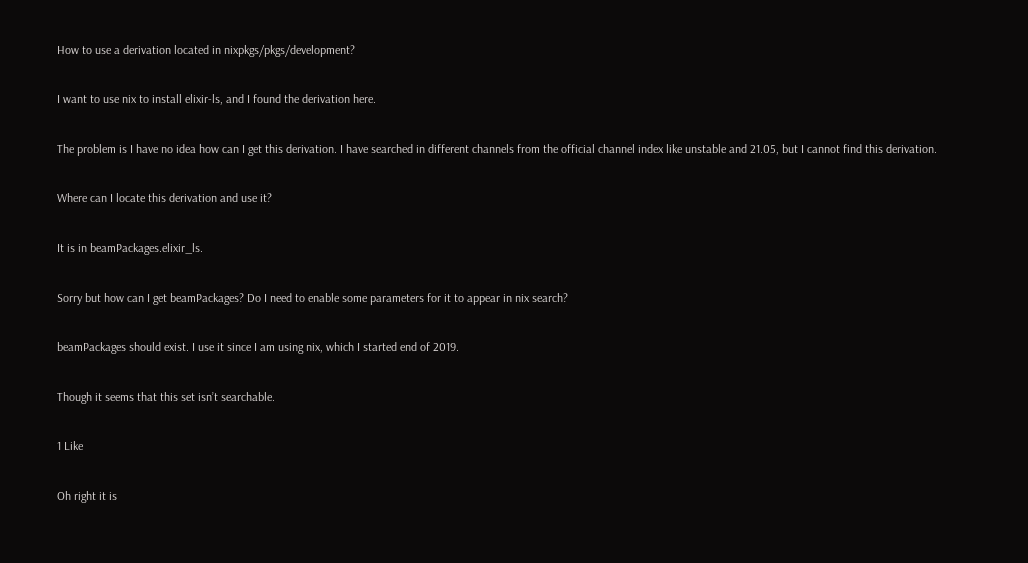How to use a derivation located in nixpkgs/pkgs/development?

I want to use nix to install elixir-ls, and I found the derivation here.

The problem is I have no idea how can I get this derivation. I have searched in different channels from the official channel index like unstable and 21.05, but I cannot find this derivation.

Where can I locate this derivation and use it?

It is in beamPackages.elixir_ls.

Sorry but how can I get beamPackages? Do I need to enable some parameters for it to appear in nix search?

beamPackages should exist. I use it since I am using nix, which I started end of 2019.

Though it seems that this set isn’t searchable.

1 Like

Oh right it is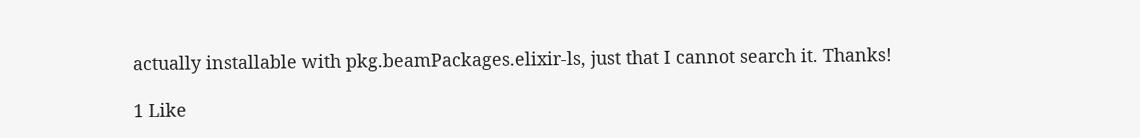actually installable with pkg.beamPackages.elixir-ls, just that I cannot search it. Thanks!

1 Like